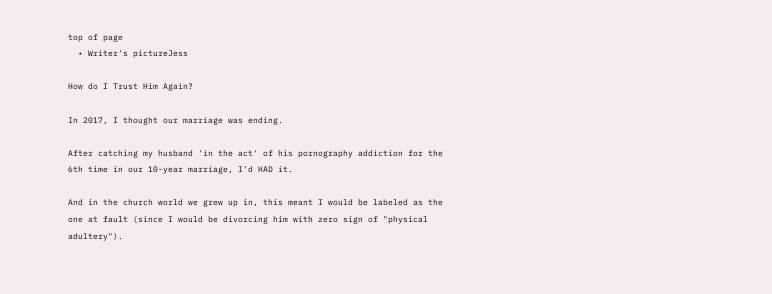top of page
  • Writer's pictureJess

How do I Trust Him Again?

In 2017, I thought our marriage was ending.

After catching my husband 'in the act' of his pornography addiction for the 6th time in our 10-year marriage, I'd HAD it.

And in the church world we grew up in, this meant I would be labeled as the one at fault (since I would be divorcing him with zero sign of "physical adultery").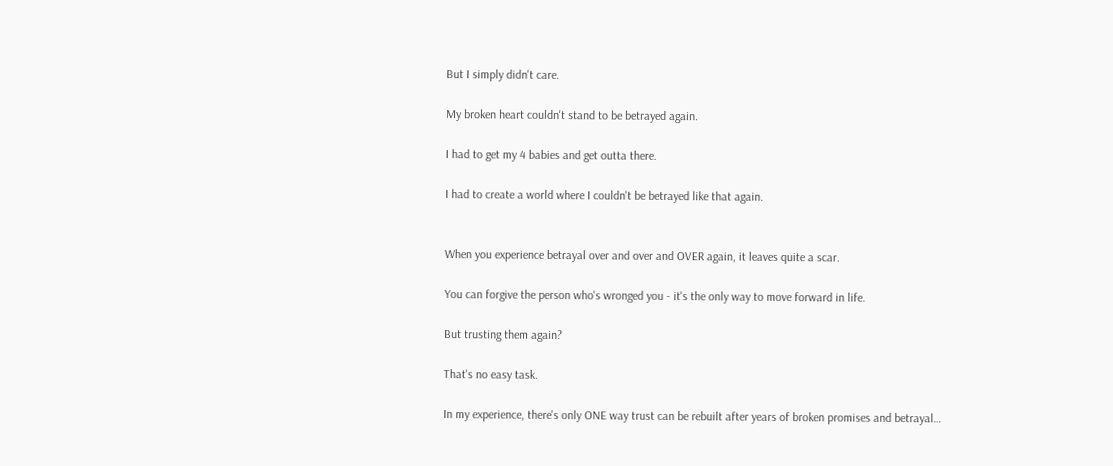But I simply didn't care.

My broken heart couldn't stand to be betrayed again.

I had to get my 4 babies and get outta there.

I had to create a world where I couldn't be betrayed like that again.


When you experience betrayal over and over and OVER again, it leaves quite a scar.

You can forgive the person who's wronged you - it's the only way to move forward in life.

But trusting them again?

That's no easy task.

In my experience, there's only ONE way trust can be rebuilt after years of broken promises and betrayal…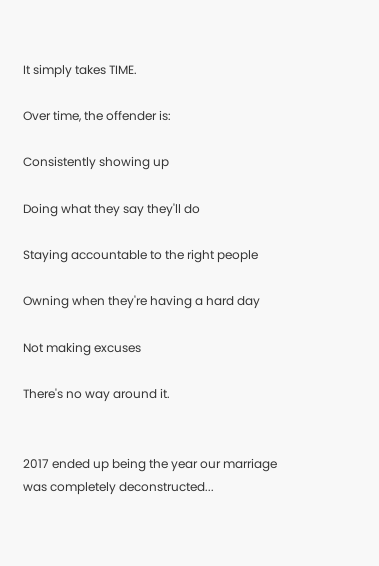It simply takes TIME.

Over time, the offender is:

Consistently showing up

Doing what they say they'll do

Staying accountable to the right people

Owning when they're having a hard day

Not making excuses

There's no way around it.


2017 ended up being the year our marriage was completely deconstructed...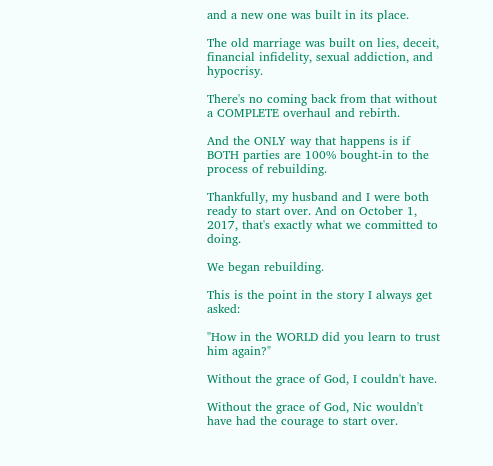and a new one was built in its place.

The old marriage was built on lies, deceit, financial infidelity, sexual addiction, and hypocrisy.

There's no coming back from that without a COMPLETE overhaul and rebirth.

And the ONLY way that happens is if BOTH parties are 100% bought-in to the process of rebuilding.

Thankfully, my husband and I were both ready to start over. And on October 1, 2017, that's exactly what we committed to doing.

We began rebuilding.

This is the point in the story I always get asked:

"How in the WORLD did you learn to trust him again?"

Without the grace of God, I couldn't have.

Without the grace of God, Nic wouldn't have had the courage to start over.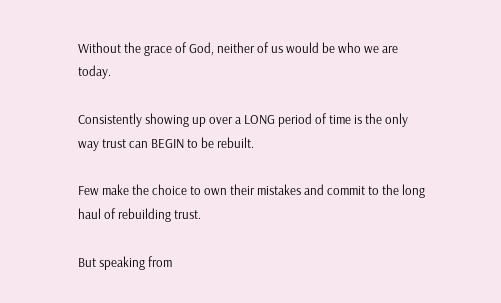Without the grace of God, neither of us would be who we are today.

Consistently showing up over a LONG period of time is the only way trust can BEGIN to be rebuilt.

Few make the choice to own their mistakes and commit to the long haul of rebuilding trust.

But speaking from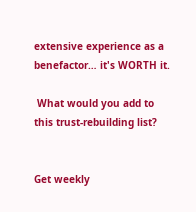extensive experience as a benefactor… it's WORTH it.

 What would you add to this trust-rebuilding list?


Get weekly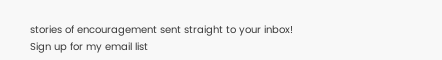stories of encouragement sent straight to your inbox! Sign up for my email list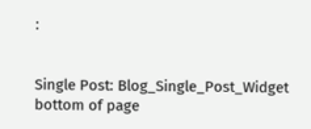:


Single Post: Blog_Single_Post_Widget
bottom of page